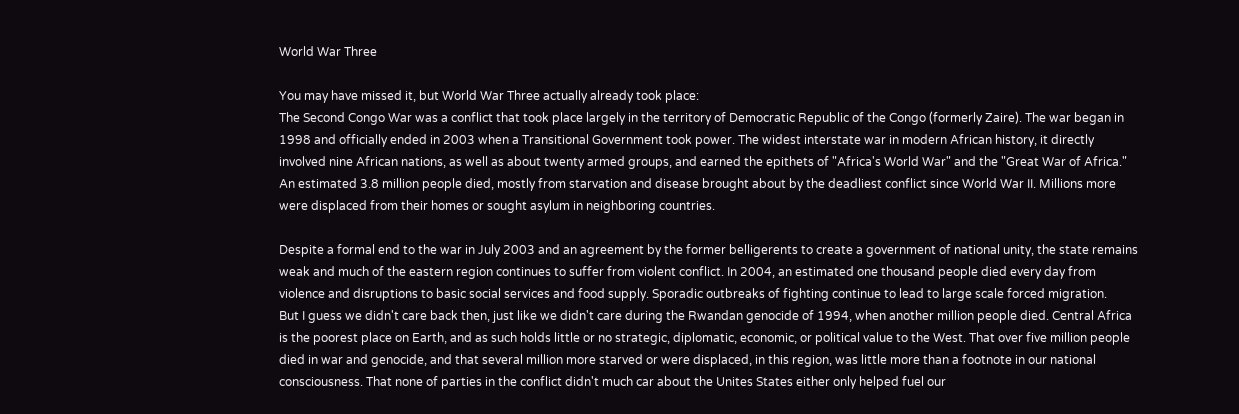World War Three

You may have missed it, but World War Three actually already took place:
The Second Congo War was a conflict that took place largely in the territory of Democratic Republic of the Congo (formerly Zaire). The war began in 1998 and officially ended in 2003 when a Transitional Government took power. The widest interstate war in modern African history, it directly involved nine African nations, as well as about twenty armed groups, and earned the epithets of "Africa's World War" and the "Great War of Africa." An estimated 3.8 million people died, mostly from starvation and disease brought about by the deadliest conflict since World War II. Millions more were displaced from their homes or sought asylum in neighboring countries.

Despite a formal end to the war in July 2003 and an agreement by the former belligerents to create a government of national unity, the state remains weak and much of the eastern region continues to suffer from violent conflict. In 2004, an estimated one thousand people died every day from violence and disruptions to basic social services and food supply. Sporadic outbreaks of fighting continue to lead to large scale forced migration.
But I guess we didn't care back then, just like we didn't care during the Rwandan genocide of 1994, when another million people died. Central Africa is the poorest place on Earth, and as such holds little or no strategic, diplomatic, economic, or political value to the West. That over five million people died in war and genocide, and that several million more starved or were displaced, in this region, was little more than a footnote in our national consciousness. That none of parties in the conflict didn't much car about the Unites States either only helped fuel our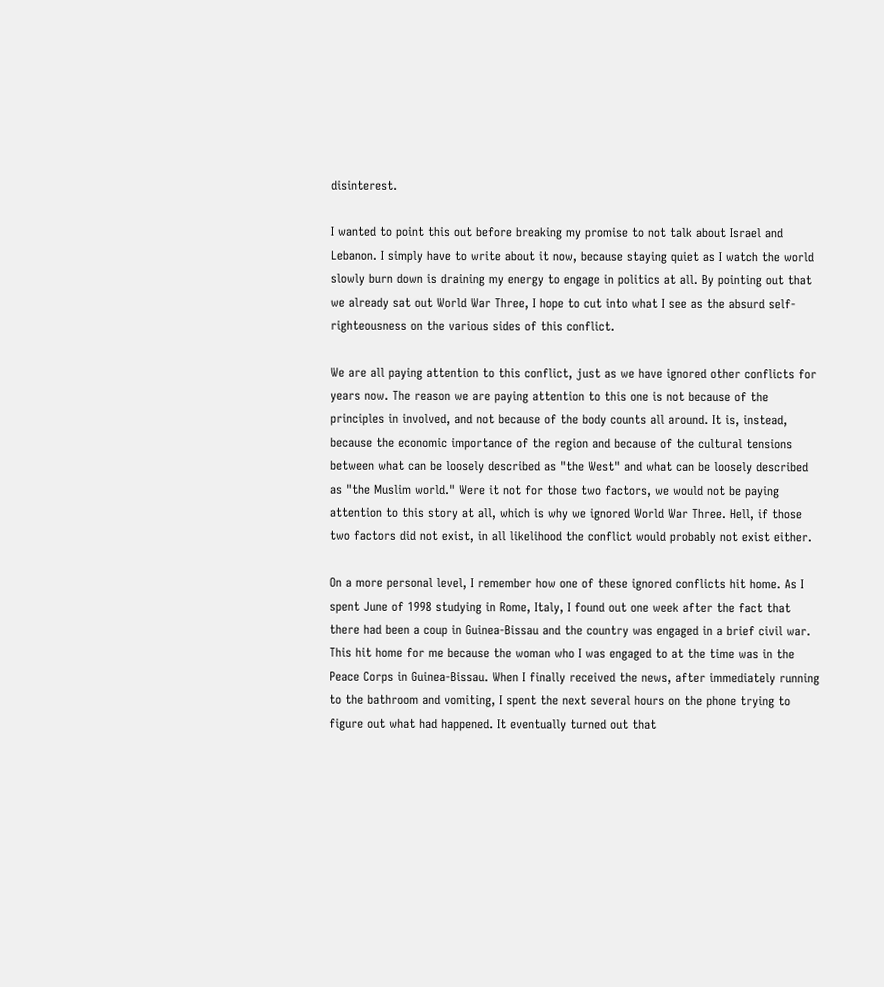disinterest.

I wanted to point this out before breaking my promise to not talk about Israel and Lebanon. I simply have to write about it now, because staying quiet as I watch the world slowly burn down is draining my energy to engage in politics at all. By pointing out that we already sat out World War Three, I hope to cut into what I see as the absurd self-righteousness on the various sides of this conflict.

We are all paying attention to this conflict, just as we have ignored other conflicts for years now. The reason we are paying attention to this one is not because of the principles in involved, and not because of the body counts all around. It is, instead, because the economic importance of the region and because of the cultural tensions between what can be loosely described as "the West" and what can be loosely described as "the Muslim world." Were it not for those two factors, we would not be paying attention to this story at all, which is why we ignored World War Three. Hell, if those two factors did not exist, in all likelihood the conflict would probably not exist either.

On a more personal level, I remember how one of these ignored conflicts hit home. As I spent June of 1998 studying in Rome, Italy, I found out one week after the fact that there had been a coup in Guinea-Bissau and the country was engaged in a brief civil war. This hit home for me because the woman who I was engaged to at the time was in the Peace Corps in Guinea-Bissau. When I finally received the news, after immediately running to the bathroom and vomiting, I spent the next several hours on the phone trying to figure out what had happened. It eventually turned out that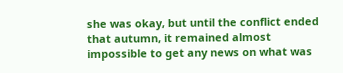she was okay, but until the conflict ended that autumn, it remained almost impossible to get any news on what was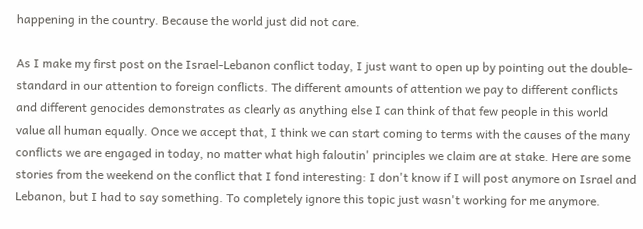happening in the country. Because the world just did not care.

As I make my first post on the Israel-Lebanon conflict today, I just want to open up by pointing out the double-standard in our attention to foreign conflicts. The different amounts of attention we pay to different conflicts and different genocides demonstrates as clearly as anything else I can think of that few people in this world value all human equally. Once we accept that, I think we can start coming to terms with the causes of the many conflicts we are engaged in today, no matter what high faloutin' principles we claim are at stake. Here are some stories from the weekend on the conflict that I fond interesting: I don't know if I will post anymore on Israel and Lebanon, but I had to say something. To completely ignore this topic just wasn't working for me anymore.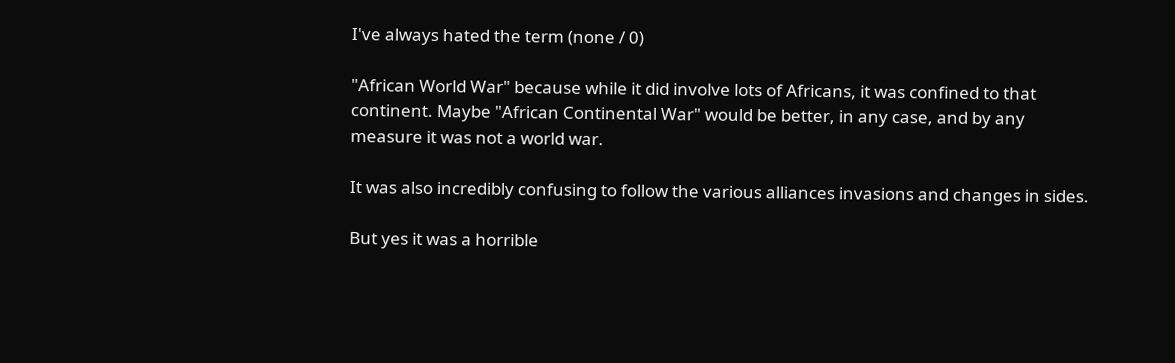I've always hated the term (none / 0)

"African World War" because while it did involve lots of Africans, it was confined to that continent. Maybe "African Continental War" would be better, in any case, and by any measure it was not a world war.

It was also incredibly confusing to follow the various alliances invasions and changes in sides.

But yes it was a horrible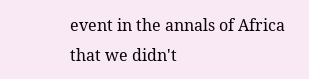event in the annals of Africa that we didn't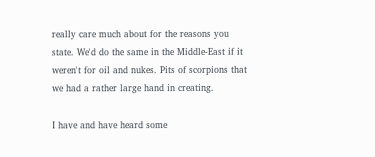really care much about for the reasons you state. We'd do the same in the Middle-East if it weren't for oil and nukes. Pits of scorpions that we had a rather large hand in creating.

I have and have heard some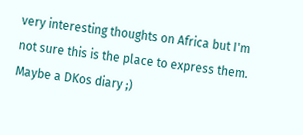very interesting thoughts on Africa but I'm not sure this is the place to express them. Maybe a DKos diary ;)